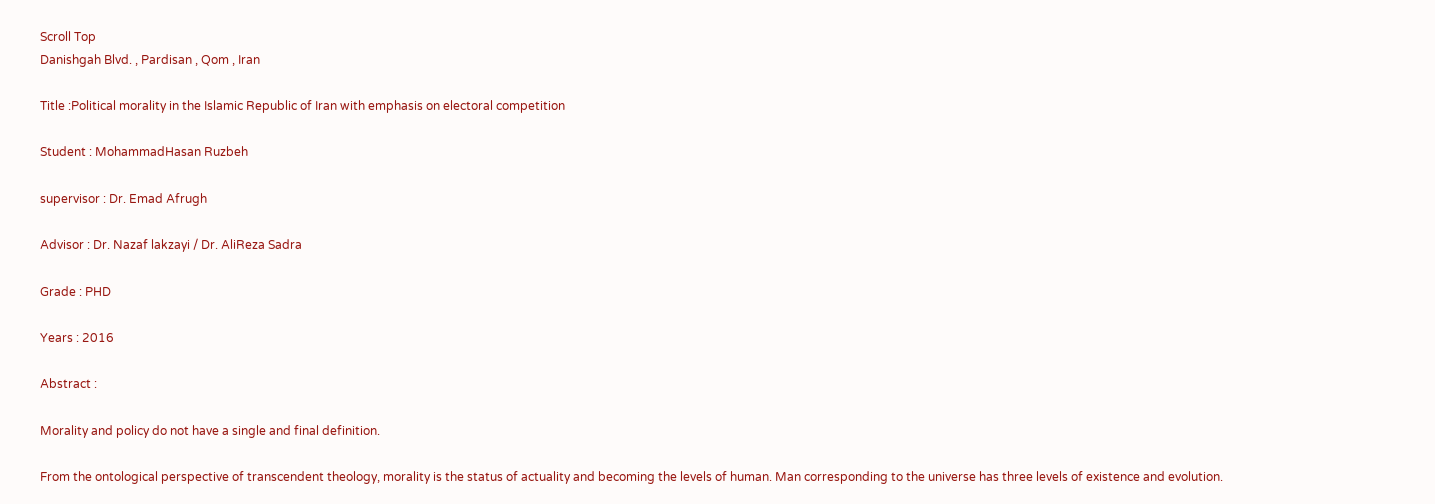Scroll Top
Danishgah Blvd. , Pardisan , Qom , Iran

Title :Political morality in the Islamic Republic of Iran with emphasis on electoral competition

Student : MohammadHasan Ruzbeh

supervisor : Dr. Emad Afrugh

Advisor : Dr. Nazaf lakzayi / Dr. AliReza Sadra

Grade : PHD

Years : 2016

Abstract :

Morality and policy do not have a single and final definition.

From the ontological perspective of transcendent theology, morality is the status of actuality and becoming the levels of human. Man corresponding to the universe has three levels of existence and evolution.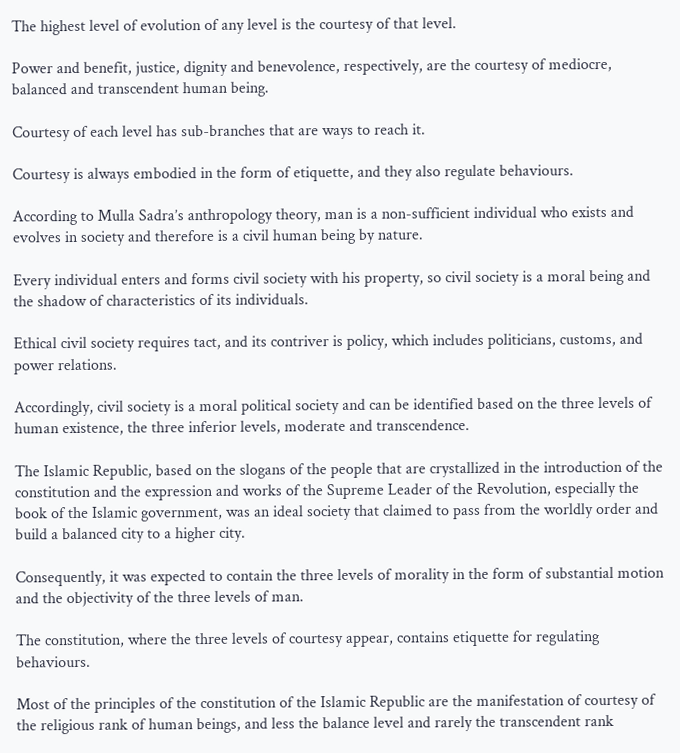The highest level of evolution of any level is the courtesy of that level.

Power and benefit, justice, dignity and benevolence, respectively, are the courtesy of mediocre, balanced and transcendent human being.

Courtesy of each level has sub-branches that are ways to reach it.

Courtesy is always embodied in the form of etiquette, and they also regulate behaviours.

According to Mulla Sadra’s anthropology theory, man is a non-sufficient individual who exists and evolves in society and therefore is a civil human being by nature.

Every individual enters and forms civil society with his property, so civil society is a moral being and the shadow of characteristics of its individuals.

Ethical civil society requires tact, and its contriver is policy, which includes politicians, customs, and power relations.

Accordingly, civil society is a moral political society and can be identified based on the three levels of human existence, the three inferior levels, moderate and transcendence.

The Islamic Republic, based on the slogans of the people that are crystallized in the introduction of the constitution and the expression and works of the Supreme Leader of the Revolution, especially the book of the Islamic government, was an ideal society that claimed to pass from the worldly order and build a balanced city to a higher city.

Consequently, it was expected to contain the three levels of morality in the form of substantial motion and the objectivity of the three levels of man.

The constitution, where the three levels of courtesy appear, contains etiquette for regulating behaviours.

Most of the principles of the constitution of the Islamic Republic are the manifestation of courtesy of the religious rank of human beings, and less the balance level and rarely the transcendent rank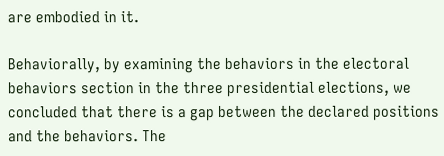are embodied in it.

Behaviorally, by examining the behaviors in the electoral behaviors section in the three presidential elections, we concluded that there is a gap between the declared positions and the behaviors. The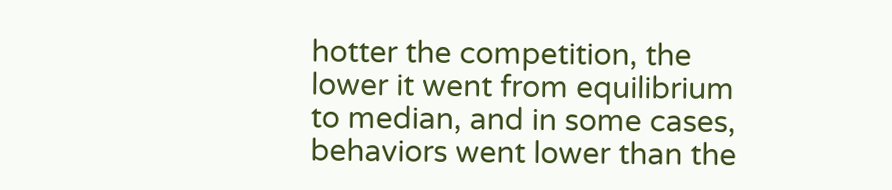hotter the competition, the lower it went from equilibrium to median, and in some cases, behaviors went lower than the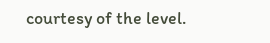courtesy of the level.